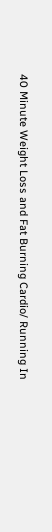40 Minute Weight Loss and Fat Burning Cardio/ Running In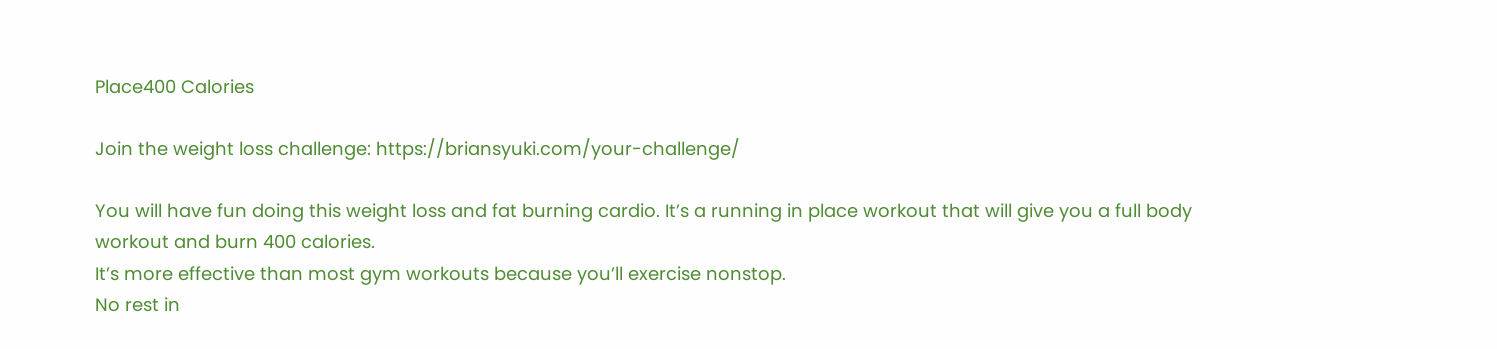Place400 Calories

Join the weight loss challenge: https://briansyuki.com/your-challenge/

You will have fun doing this weight loss and fat burning cardio. It’s a running in place workout that will give you a full body workout and burn 400 calories.
It’s more effective than most gym workouts because you’ll exercise nonstop.
No rest in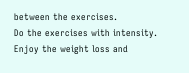between the exercises.
Do the exercises with intensity.
Enjoy the weight loss and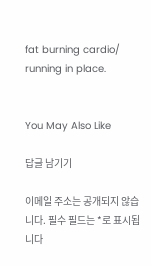fat burning cardio/ running in place.


You May Also Like

답글 남기기

이메일 주소는 공개되지 않습니다. 필수 필드는 *로 표시됩니다